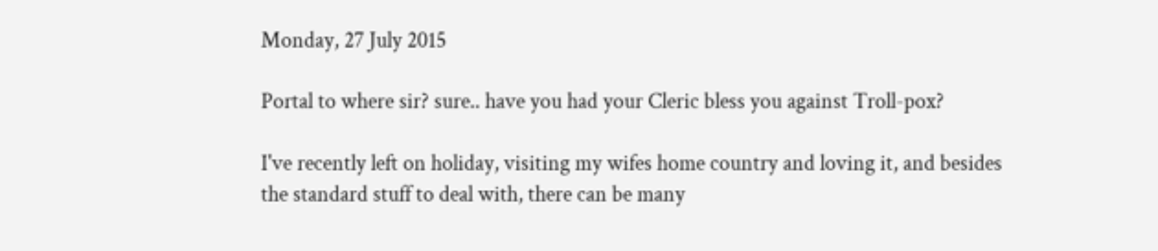Monday, 27 July 2015

Portal to where sir? sure.. have you had your Cleric bless you against Troll-pox?

I've recently left on holiday, visiting my wifes home country and loving it, and besides the standard stuff to deal with, there can be many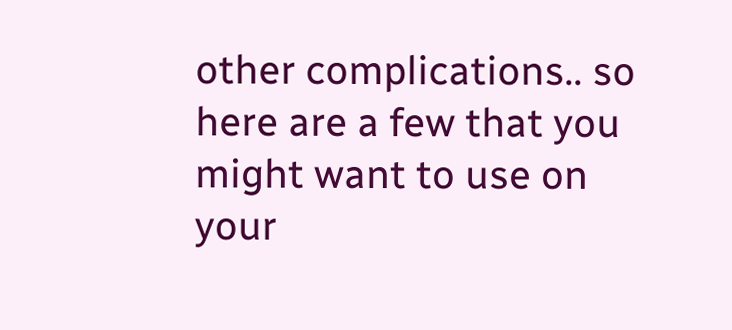other complications.. so here are a few that you might want to use on your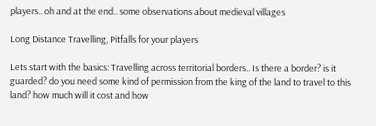players.. oh and at the end.. some observations about medieval villages

Long Distance Travelling, Pitfalls for your players

Lets start with the basics: Travelling across territorial borders.. Is there a border? is it guarded? do you need some kind of permission from the king of the land to travel to this land? how much will it cost and how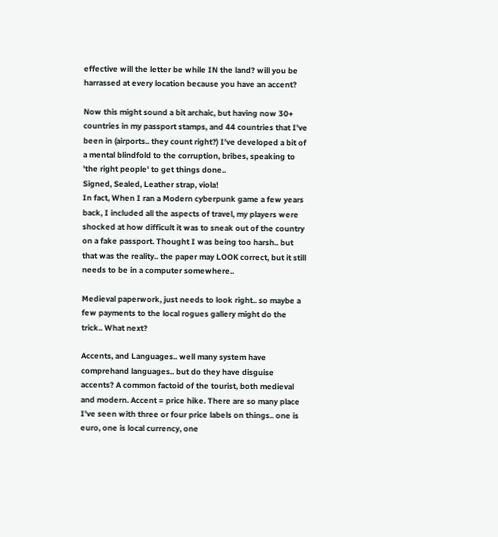effective will the letter be while IN the land? will you be harrassed at every location because you have an accent?

Now this might sound a bit archaic, but having now 30+ countries in my passport stamps, and 44 countries that I've been in (airports.. they count right?) I've developed a bit of a mental blindfold to the corruption, bribes, speaking to 'the right people' to get things done..
Signed, Sealed, Leather strap, viola!
In fact, When I ran a Modern cyberpunk game a few years back, I included all the aspects of travel, my players were shocked at how difficult it was to sneak out of the country on a fake passport. Thought I was being too harsh.. but that was the reality.. the paper may LOOK correct, but it still needs to be in a computer somewhere..

Medieval paperwork, just needs to look right.. so maybe a few payments to the local rogues gallery might do the trick.. What next?

Accents, and Languages.. well many system have comprehand languages.. but do they have disguise accents? A common factoid of the tourist, both medieval and modern. Accent = price hike. There are so many place I've seen with three or four price labels on things.. one is euro, one is local currency, one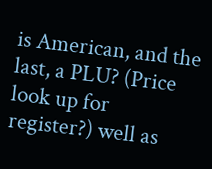is American, and the last, a PLU? (Price look up for register?) well as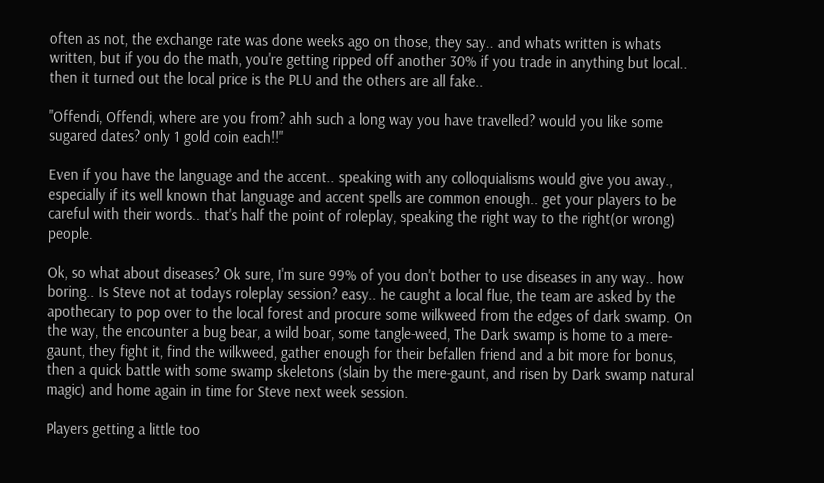often as not, the exchange rate was done weeks ago on those, they say.. and whats written is whats written, but if you do the math, you're getting ripped off another 30% if you trade in anything but local.. then it turned out the local price is the PLU and the others are all fake..

"Offendi, Offendi, where are you from? ahh such a long way you have travelled? would you like some sugared dates? only 1 gold coin each!!"

Even if you have the language and the accent.. speaking with any colloquialisms would give you away., especially if its well known that language and accent spells are common enough.. get your players to be careful with their words.. that's half the point of roleplay, speaking the right way to the right(or wrong) people.

Ok, so what about diseases? Ok sure, I'm sure 99% of you don't bother to use diseases in any way.. how boring.. Is Steve not at todays roleplay session? easy.. he caught a local flue, the team are asked by the apothecary to pop over to the local forest and procure some wilkweed from the edges of dark swamp. On the way, the encounter a bug bear, a wild boar, some tangle-weed, The Dark swamp is home to a mere-gaunt, they fight it, find the wilkweed, gather enough for their befallen friend and a bit more for bonus, then a quick battle with some swamp skeletons (slain by the mere-gaunt, and risen by Dark swamp natural magic) and home again in time for Steve next week session.

Players getting a little too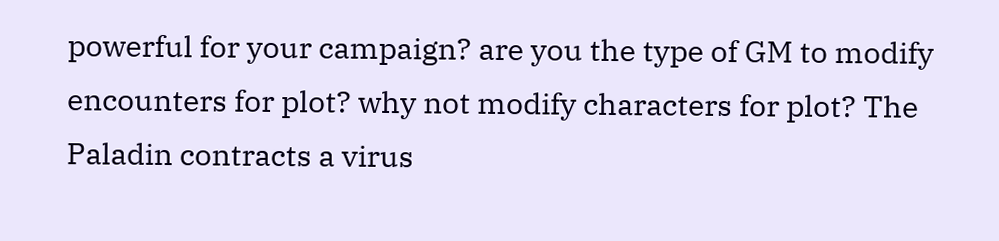powerful for your campaign? are you the type of GM to modify encounters for plot? why not modify characters for plot? The Paladin contracts a virus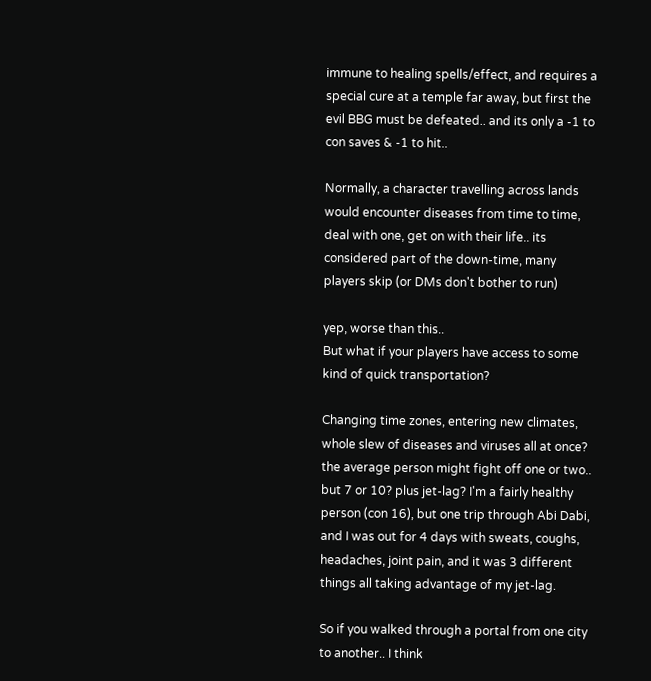immune to healing spells/effect, and requires a special cure at a temple far away, but first the evil BBG must be defeated.. and its only a -1 to con saves & -1 to hit..

Normally, a character travelling across lands would encounter diseases from time to time, deal with one, get on with their life.. its considered part of the down-time, many players skip (or DMs don't bother to run)

yep, worse than this..
But what if your players have access to some kind of quick transportation?

Changing time zones, entering new climates, whole slew of diseases and viruses all at once? the average person might fight off one or two.. but 7 or 10? plus jet-lag? I'm a fairly healthy person (con 16), but one trip through Abi Dabi, and I was out for 4 days with sweats, coughs, headaches, joint pain, and it was 3 different things all taking advantage of my jet-lag.

So if you walked through a portal from one city to another.. I think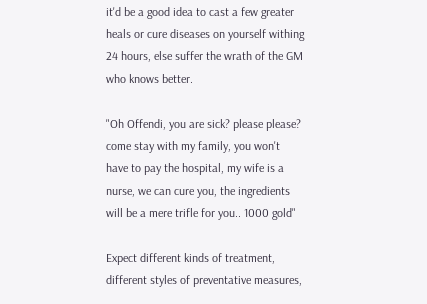it'd be a good idea to cast a few greater heals or cure diseases on yourself withing 24 hours, else suffer the wrath of the GM who knows better.

"Oh Offendi, you are sick? please please? come stay with my family, you won't have to pay the hospital, my wife is a nurse, we can cure you, the ingredients will be a mere trifle for you.. 1000 gold"

Expect different kinds of treatment, different styles of preventative measures,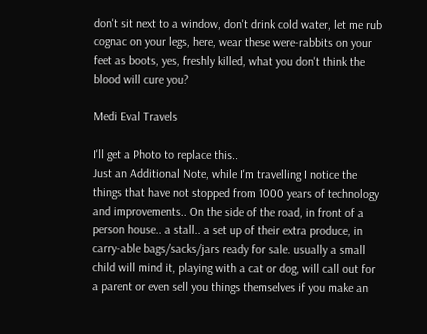don't sit next to a window, don't drink cold water, let me rub cognac on your legs, here, wear these were-rabbits on your feet as boots, yes, freshly killed, what you don't think the blood will cure you?

Medi Eval Travels

I'll get a Photo to replace this..
Just an Additional Note, while I'm travelling I notice the things that have not stopped from 1000 years of technology and improvements.. On the side of the road, in front of a person house.. a stall.. a set up of their extra produce, in carry-able bags/sacks/jars ready for sale. usually a small child will mind it, playing with a cat or dog, will call out for a parent or even sell you things themselves if you make an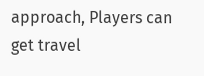approach, Players can get travel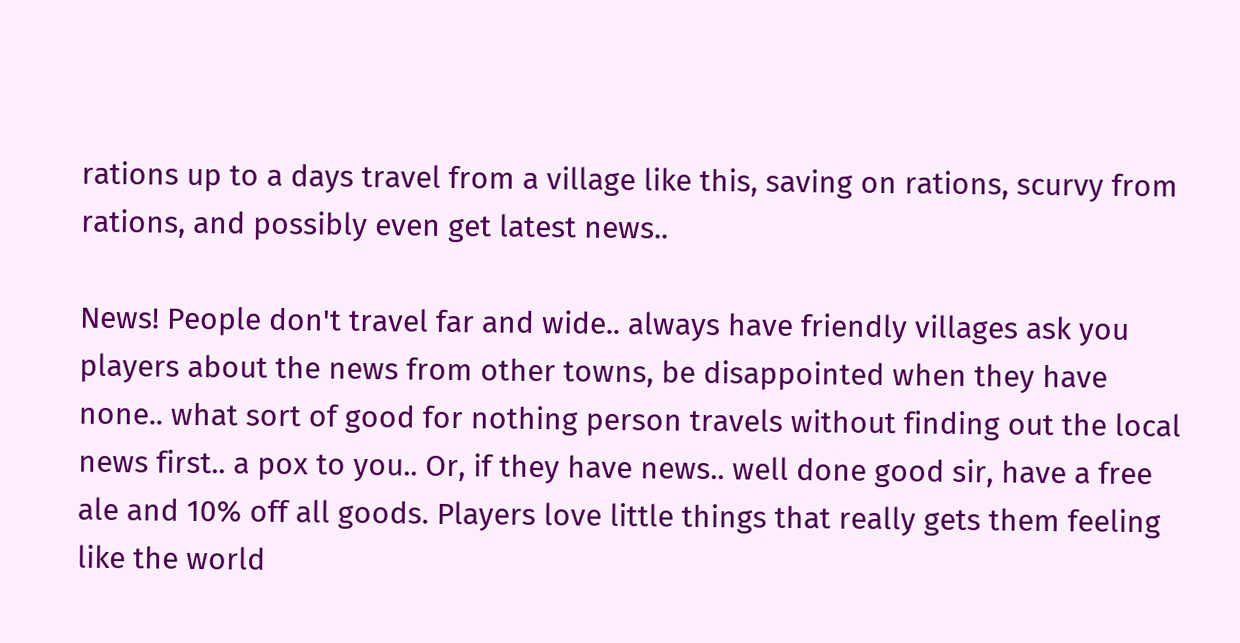rations up to a days travel from a village like this, saving on rations, scurvy from rations, and possibly even get latest news..

News! People don't travel far and wide.. always have friendly villages ask you players about the news from other towns, be disappointed when they have none.. what sort of good for nothing person travels without finding out the local news first.. a pox to you.. Or, if they have news.. well done good sir, have a free ale and 10% off all goods. Players love little things that really gets them feeling like the world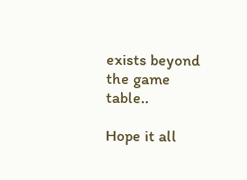exists beyond the game table..

Hope it all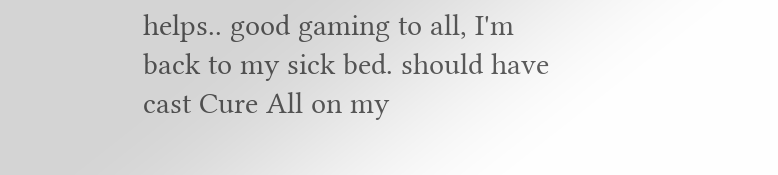helps.. good gaming to all, I'm back to my sick bed. should have cast Cure All on my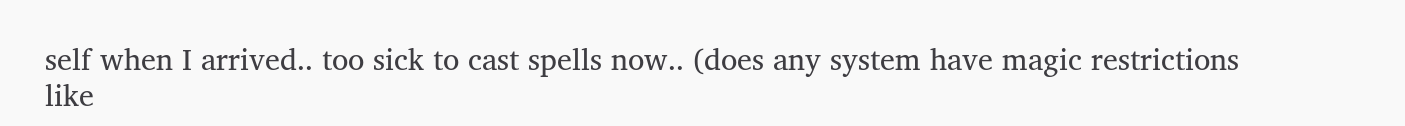self when I arrived.. too sick to cast spells now.. (does any system have magic restrictions like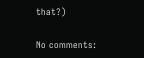that?)

No comments: